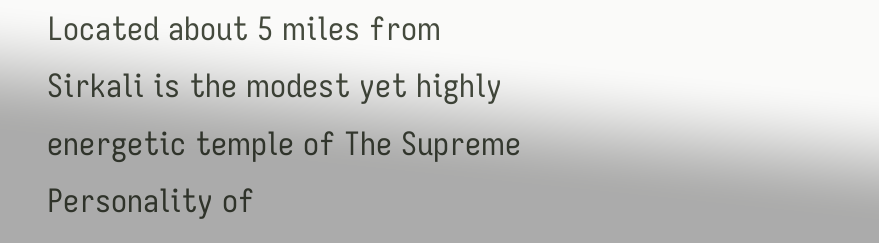Located about 5 miles from Sirkali is the modest yet highly energetic temple of The Supreme Personality of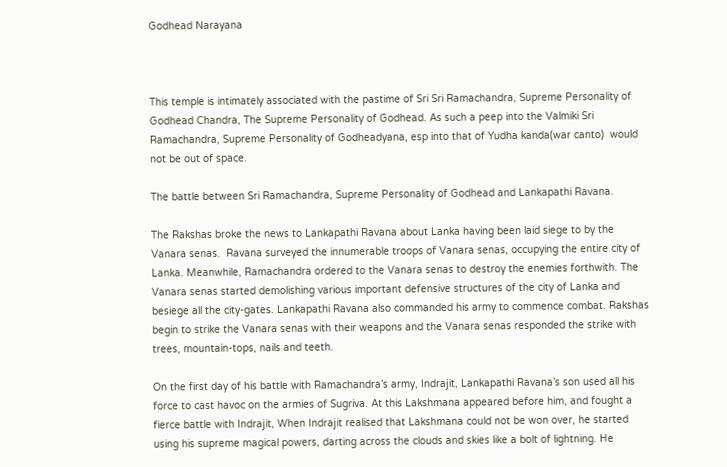Godhead Narayana



This temple is intimately associated with the pastime of Sri Sri Ramachandra, Supreme Personality of Godhead Chandra, The Supreme Personality of Godhead. As such a peep into the Valmiki Sri Ramachandra, Supreme Personality of Godheadyana, esp into that of Yudha kanda(war canto)  would not be out of space.

The battle between Sri Ramachandra, Supreme Personality of Godhead and Lankapathi Ravana.

The Rakshas broke the news to Lankapathi Ravana about Lanka having been laid siege to by the Vanara senas.  Ravana surveyed the innumerable troops of Vanara senas, occupying the entire city of Lanka. Meanwhile, Ramachandra ordered to the Vanara senas to destroy the enemies forthwith. The Vanara senas started demolishing various important defensive structures of the city of Lanka and besiege all the city-gates. Lankapathi Ravana also commanded his army to commence combat. Rakshas begin to strike the Vanara senas with their weapons and the Vanara senas responded the strike with trees, mountain-tops, nails and teeth.

On the first day of his battle with Ramachandra’s army, Indrajit, Lankapathi Ravana’s son used all his force to cast havoc on the armies of Sugriva. At this Lakshmana appeared before him, and fought a fierce battle with Indrajit, When Indrajit realised that Lakshmana could not be won over, he started using his supreme magical powers, darting across the clouds and skies like a bolt of lightning. He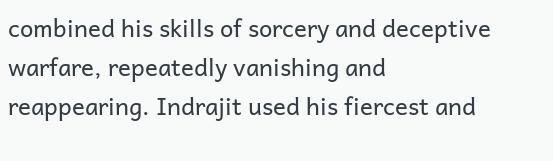combined his skills of sorcery and deceptive warfare, repeatedly vanishing and reappearing. Indrajit used his fiercest and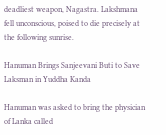deadliest weapon, Nagastra. Lakshmana fell unconscious, poised to die precisely at the following sunrise.

Hanuman Brings Sanjeevani Buti to Save Laksman in Yuddha Kanda

Hanuman was asked to bring the physician of Lanka called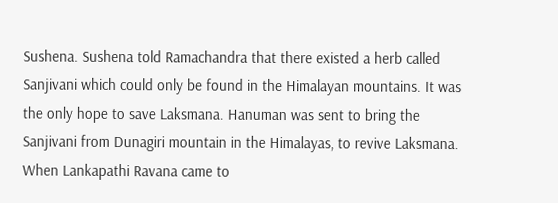Sushena. Sushena told Ramachandra that there existed a herb called Sanjivani which could only be found in the Himalayan mountains. It was the only hope to save Laksmana. Hanuman was sent to bring the Sanjivani from Dunagiri mountain in the Himalayas, to revive Laksmana. When Lankapathi Ravana came to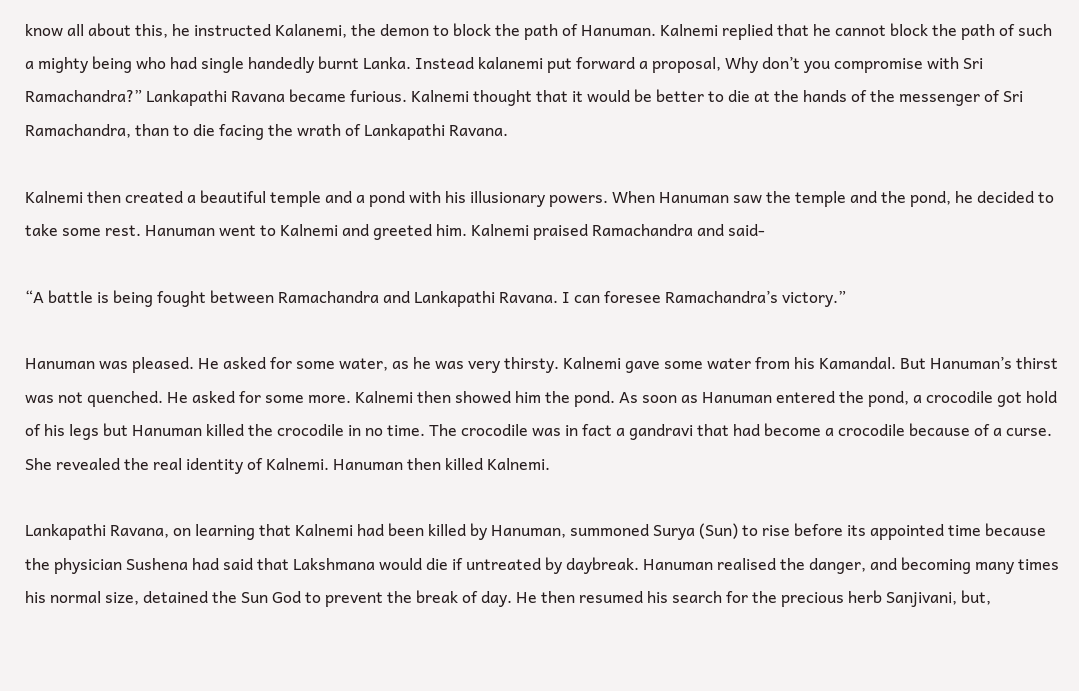know all about this, he instructed Kalanemi, the demon to block the path of Hanuman. Kalnemi replied that he cannot block the path of such a mighty being who had single handedly burnt Lanka. Instead kalanemi put forward a proposal, Why don’t you compromise with Sri Ramachandra?” Lankapathi Ravana became furious. Kalnemi thought that it would be better to die at the hands of the messenger of Sri Ramachandra, than to die facing the wrath of Lankapathi Ravana.

Kalnemi then created a beautiful temple and a pond with his illusionary powers. When Hanuman saw the temple and the pond, he decided to take some rest. Hanuman went to Kalnemi and greeted him. Kalnemi praised Ramachandra and said-

“A battle is being fought between Ramachandra and Lankapathi Ravana. I can foresee Ramachandra’s victory.”

Hanuman was pleased. He asked for some water, as he was very thirsty. Kalnemi gave some water from his Kamandal. But Hanuman’s thirst was not quenched. He asked for some more. Kalnemi then showed him the pond. As soon as Hanuman entered the pond, a crocodile got hold of his legs but Hanuman killed the crocodile in no time. The crocodile was in fact a gandravi that had become a crocodile because of a curse. She revealed the real identity of Kalnemi. Hanuman then killed Kalnemi.

Lankapathi Ravana, on learning that Kalnemi had been killed by Hanuman, summoned Surya (Sun) to rise before its appointed time because the physician Sushena had said that Lakshmana would die if untreated by daybreak. Hanuman realised the danger, and becoming many times his normal size, detained the Sun God to prevent the break of day. He then resumed his search for the precious herb Sanjivani, but,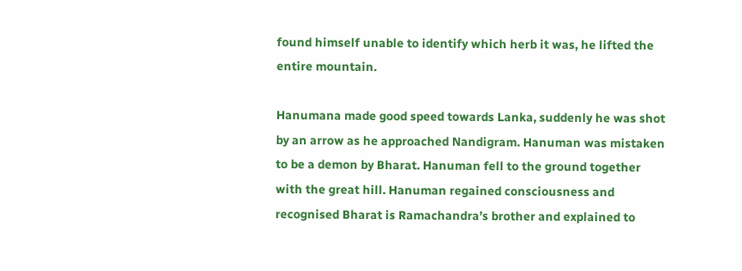found himself unable to identify which herb it was, he lifted the entire mountain.

Hanumana made good speed towards Lanka, suddenly he was shot by an arrow as he approached Nandigram. Hanuman was mistaken to be a demon by Bharat. Hanuman fell to the ground together with the great hill. Hanuman regained consciousness and recognised Bharat is Ramachandra’s brother and explained to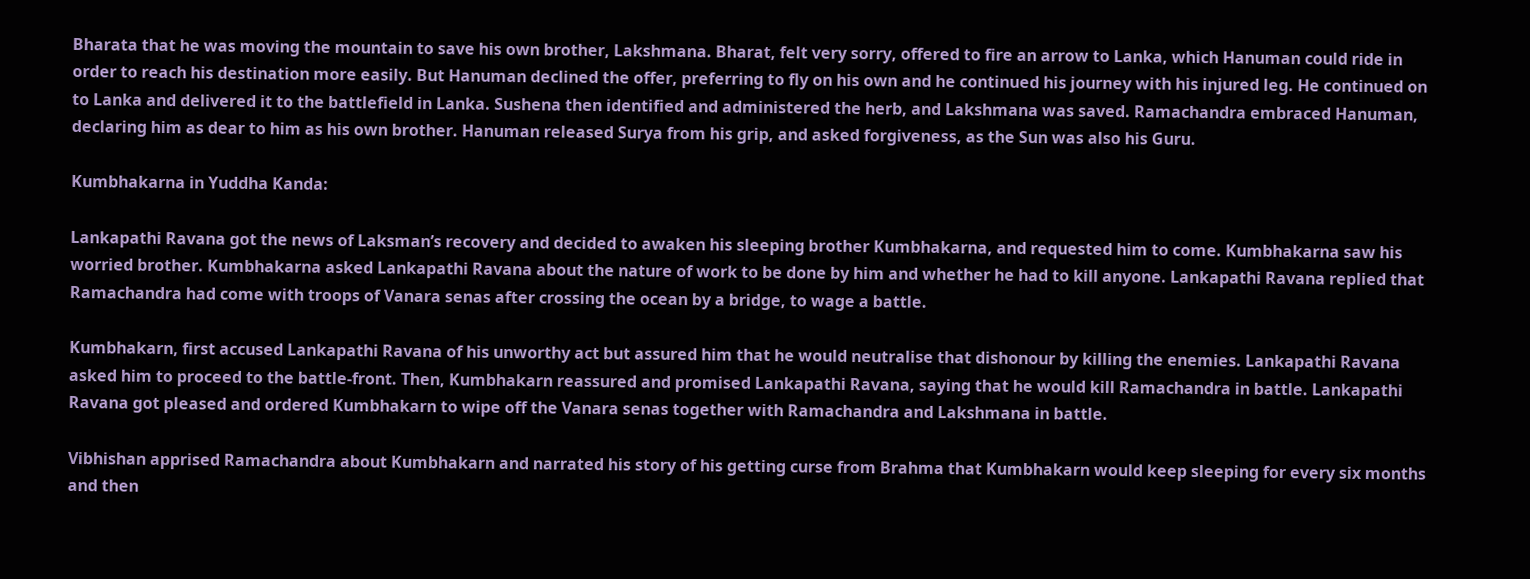Bharata that he was moving the mountain to save his own brother, Lakshmana. Bharat, felt very sorry, offered to fire an arrow to Lanka, which Hanuman could ride in order to reach his destination more easily. But Hanuman declined the offer, preferring to fly on his own and he continued his journey with his injured leg. He continued on to Lanka and delivered it to the battlefield in Lanka. Sushena then identified and administered the herb, and Lakshmana was saved. Ramachandra embraced Hanuman, declaring him as dear to him as his own brother. Hanuman released Surya from his grip, and asked forgiveness, as the Sun was also his Guru.

Kumbhakarna in Yuddha Kanda:

Lankapathi Ravana got the news of Laksman’s recovery and decided to awaken his sleeping brother Kumbhakarna, and requested him to come. Kumbhakarna saw his worried brother. Kumbhakarna asked Lankapathi Ravana about the nature of work to be done by him and whether he had to kill anyone. Lankapathi Ravana replied that Ramachandra had come with troops of Vanara senas after crossing the ocean by a bridge, to wage a battle.

Kumbhakarn, first accused Lankapathi Ravana of his unworthy act but assured him that he would neutralise that dishonour by killing the enemies. Lankapathi Ravana asked him to proceed to the battle-front. Then, Kumbhakarn reassured and promised Lankapathi Ravana, saying that he would kill Ramachandra in battle. Lankapathi Ravana got pleased and ordered Kumbhakarn to wipe off the Vanara senas together with Ramachandra and Lakshmana in battle.

Vibhishan apprised Ramachandra about Kumbhakarn and narrated his story of his getting curse from Brahma that Kumbhakarn would keep sleeping for every six months and then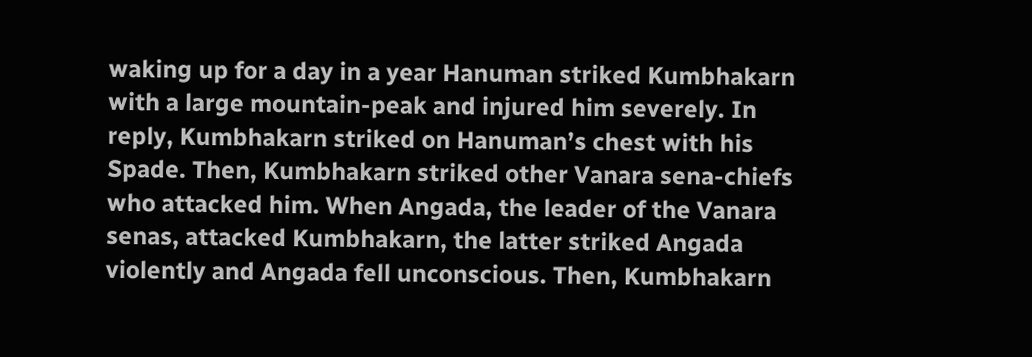waking up for a day in a year Hanuman striked Kumbhakarn with a large mountain-peak and injured him severely. In reply, Kumbhakarn striked on Hanuman’s chest with his Spade. Then, Kumbhakarn striked other Vanara sena-chiefs who attacked him. When Angada, the leader of the Vanara senas, attacked Kumbhakarn, the latter striked Angada violently and Angada fell unconscious. Then, Kumbhakarn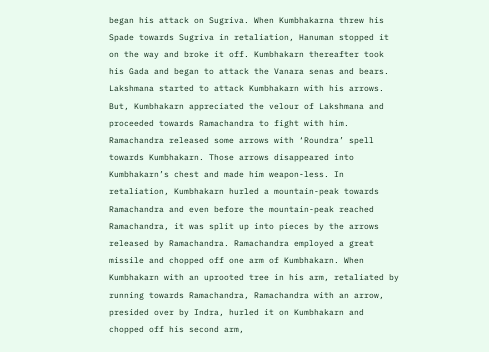began his attack on Sugriva. When Kumbhakarna threw his Spade towards Sugriva in retaliation, Hanuman stopped it on the way and broke it off. Kumbhakarn thereafter took his Gada and began to attack the Vanara senas and bears. Lakshmana started to attack Kumbhakarn with his arrows. But, Kumbhakarn appreciated the velour of Lakshmana and proceeded towards Ramachandra to fight with him. Ramachandra released some arrows with ‘Roundra’ spell towards Kumbhakarn. Those arrows disappeared into Kumbhakarn’s chest and made him weapon-less. In retaliation, Kumbhakarn hurled a mountain-peak towards Ramachandra and even before the mountain-peak reached Ramachandra, it was split up into pieces by the arrows released by Ramachandra. Ramachandra employed a great missile and chopped off one arm of Kumbhakarn. When Kumbhakarn with an uprooted tree in his arm, retaliated by running towards Ramachandra, Ramachandra with an arrow, presided over by Indra, hurled it on Kumbhakarn and chopped off his second arm,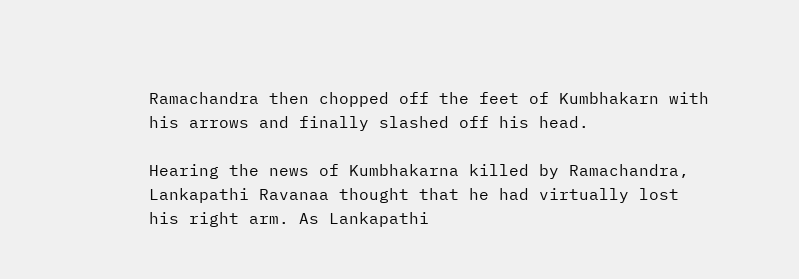Ramachandra then chopped off the feet of Kumbhakarn with his arrows and finally slashed off his head.

Hearing the news of Kumbhakarna killed by Ramachandra, Lankapathi Ravanaa thought that he had virtually lost his right arm. As Lankapathi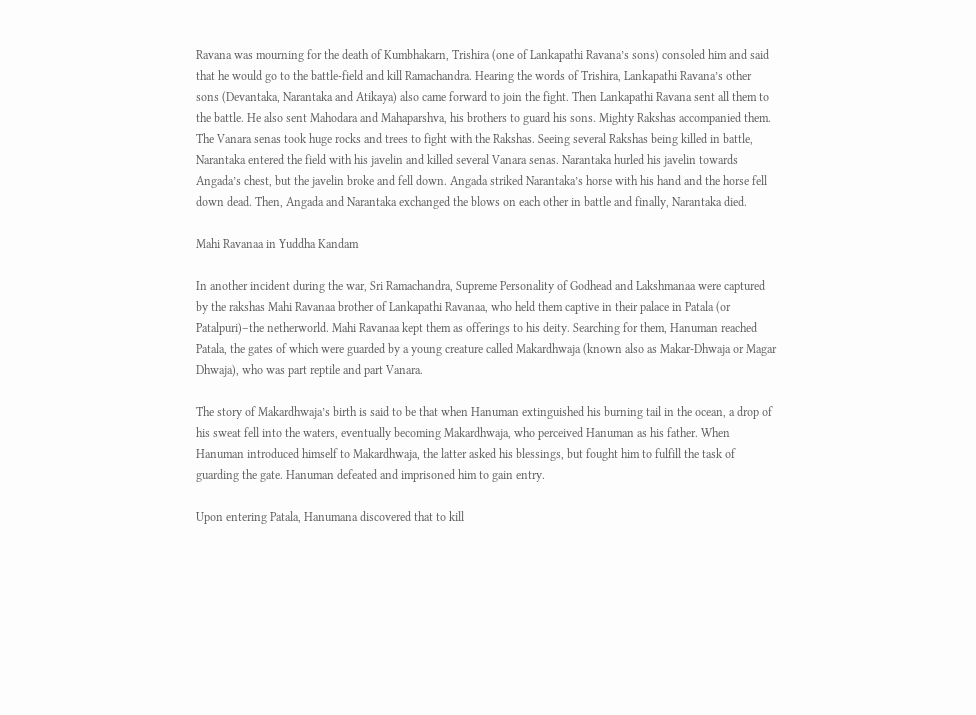Ravana was mourning for the death of Kumbhakarn, Trishira (one of Lankapathi Ravana’s sons) consoled him and said that he would go to the battle-field and kill Ramachandra. Hearing the words of Trishira, Lankapathi Ravana’s other sons (Devantaka, Narantaka and Atikaya) also came forward to join the fight. Then Lankapathi Ravana sent all them to the battle. He also sent Mahodara and Mahaparshva, his brothers to guard his sons. Mighty Rakshas accompanied them. The Vanara senas took huge rocks and trees to fight with the Rakshas. Seeing several Rakshas being killed in battle, Narantaka entered the field with his javelin and killed several Vanara senas. Narantaka hurled his javelin towards Angada’s chest, but the javelin broke and fell down. Angada striked Narantaka’s horse with his hand and the horse fell down dead. Then, Angada and Narantaka exchanged the blows on each other in battle and finally, Narantaka died.

Mahi Ravanaa in Yuddha Kandam

In another incident during the war, Sri Ramachandra, Supreme Personality of Godhead and Lakshmanaa were captured by the rakshas Mahi Ravanaa brother of Lankapathi Ravanaa, who held them captive in their palace in Patala (or Patalpuri)–the netherworld. Mahi Ravanaa kept them as offerings to his deity. Searching for them, Hanuman reached Patala, the gates of which were guarded by a young creature called Makardhwaja (known also as Makar-Dhwaja or Magar Dhwaja), who was part reptile and part Vanara.

The story of Makardhwaja’s birth is said to be that when Hanuman extinguished his burning tail in the ocean, a drop of his sweat fell into the waters, eventually becoming Makardhwaja, who perceived Hanuman as his father. When Hanuman introduced himself to Makardhwaja, the latter asked his blessings, but fought him to fulfill the task of guarding the gate. Hanuman defeated and imprisoned him to gain entry.

Upon entering Patala, Hanumana discovered that to kill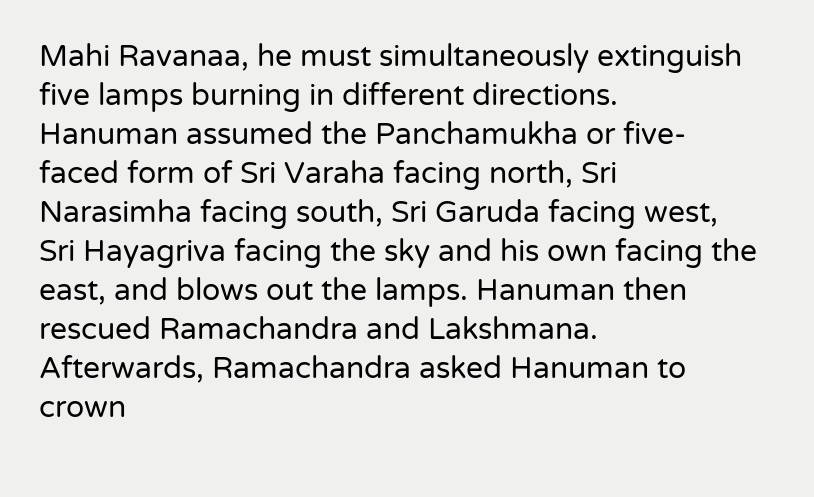Mahi Ravanaa, he must simultaneously extinguish five lamps burning in different directions. Hanuman assumed the Panchamukha or five-faced form of Sri Varaha facing north, Sri Narasimha facing south, Sri Garuda facing west, Sri Hayagriva facing the sky and his own facing the east, and blows out the lamps. Hanuman then rescued Ramachandra and Lakshmana. Afterwards, Ramachandra asked Hanuman to crown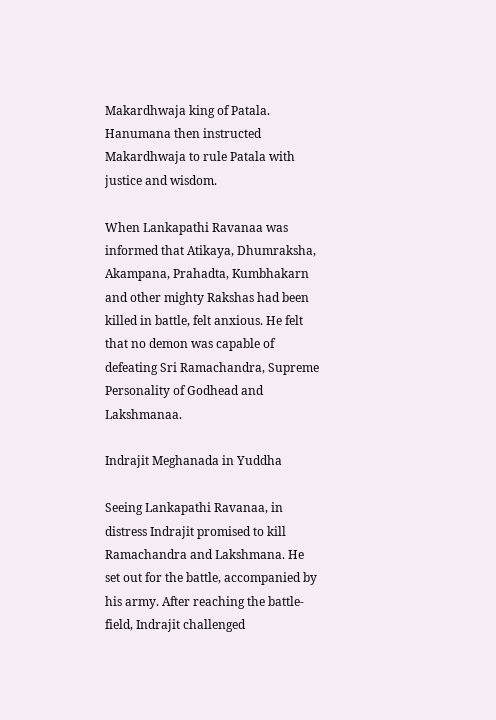Makardhwaja king of Patala. Hanumana then instructed Makardhwaja to rule Patala with justice and wisdom.

When Lankapathi Ravanaa was informed that Atikaya, Dhumraksha, Akampana, Prahadta, Kumbhakarn and other mighty Rakshas had been killed in battle, felt anxious. He felt that no demon was capable of defeating Sri Ramachandra, Supreme Personality of Godhead and Lakshmanaa.

Indrajit Meghanada in Yuddha

Seeing Lankapathi Ravanaa, in distress Indrajit promised to kill Ramachandra and Lakshmana. He set out for the battle, accompanied by his army. After reaching the battle-field, Indrajit challenged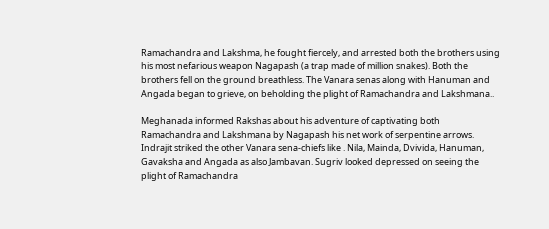Ramachandra and Lakshma, he fought fiercely, and arrested both the brothers using his most nefarious weapon Nagapash (a trap made of million snakes). Both the brothers fell on the ground breathless. The Vanara senas along with Hanuman and Angada began to grieve, on beholding the plight of Ramachandra and Lakshmana..

Meghanada informed Rakshas about his adventure of captivating both Ramachandra and Lakshmana by Nagapash his net work of serpentine arrows. Indrajit striked the other Vanara sena-chiefs like . Nila, Mainda, Dvivida, Hanuman, Gavaksha and Angada as also Jambavan. Sugriv looked depressed on seeing the plight of Ramachandra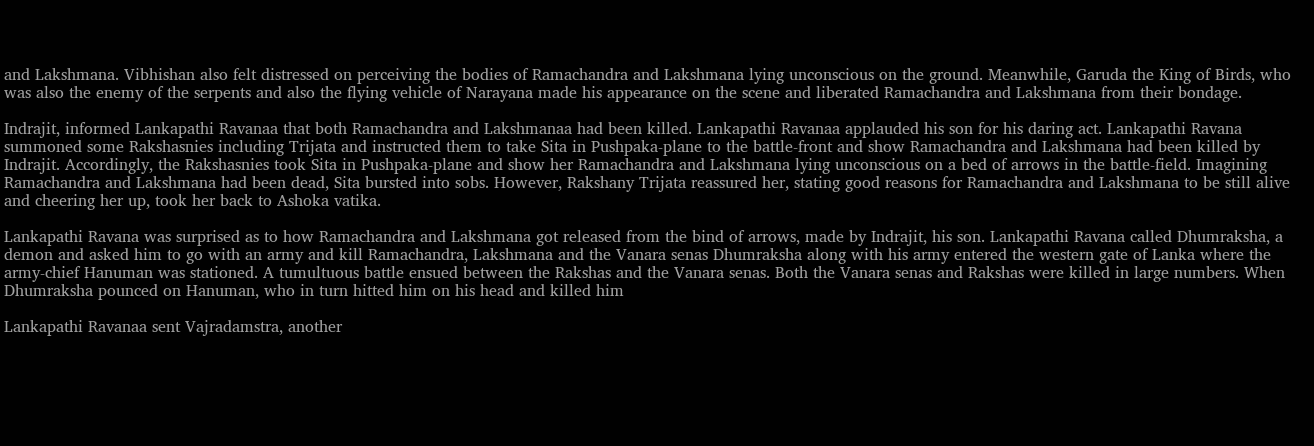and Lakshmana. Vibhishan also felt distressed on perceiving the bodies of Ramachandra and Lakshmana lying unconscious on the ground. Meanwhile, Garuda the King of Birds, who was also the enemy of the serpents and also the flying vehicle of Narayana made his appearance on the scene and liberated Ramachandra and Lakshmana from their bondage.

Indrajit, informed Lankapathi Ravanaa that both Ramachandra and Lakshmanaa had been killed. Lankapathi Ravanaa applauded his son for his daring act. Lankapathi Ravana summoned some Rakshasnies including Trijata and instructed them to take Sita in Pushpaka-plane to the battle-front and show Ramachandra and Lakshmana had been killed by Indrajit. Accordingly, the Rakshasnies took Sita in Pushpaka-plane and show her Ramachandra and Lakshmana lying unconscious on a bed of arrows in the battle-field. Imagining Ramachandra and Lakshmana had been dead, Sita bursted into sobs. However, Rakshany Trijata reassured her, stating good reasons for Ramachandra and Lakshmana to be still alive and cheering her up, took her back to Ashoka vatika.

Lankapathi Ravana was surprised as to how Ramachandra and Lakshmana got released from the bind of arrows, made by Indrajit, his son. Lankapathi Ravana called Dhumraksha, a demon and asked him to go with an army and kill Ramachandra, Lakshmana and the Vanara senas Dhumraksha along with his army entered the western gate of Lanka where the army-chief Hanuman was stationed. A tumultuous battle ensued between the Rakshas and the Vanara senas. Both the Vanara senas and Rakshas were killed in large numbers. When Dhumraksha pounced on Hanuman, who in turn hitted him on his head and killed him

Lankapathi Ravanaa sent Vajradamstra, another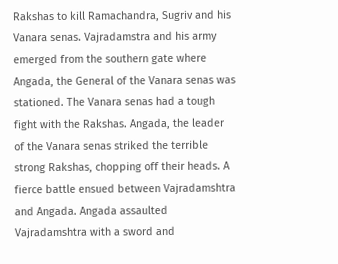Rakshas to kill Ramachandra, Sugriv and his Vanara senas. Vajradamstra and his army emerged from the southern gate where Angada, the General of the Vanara senas was stationed. The Vanara senas had a tough fight with the Rakshas. Angada, the leader of the Vanara senas striked the terrible strong Rakshas, chopping off their heads. A fierce battle ensued between Vajradamshtra and Angada. Angada assaulted Vajradamshtra with a sword and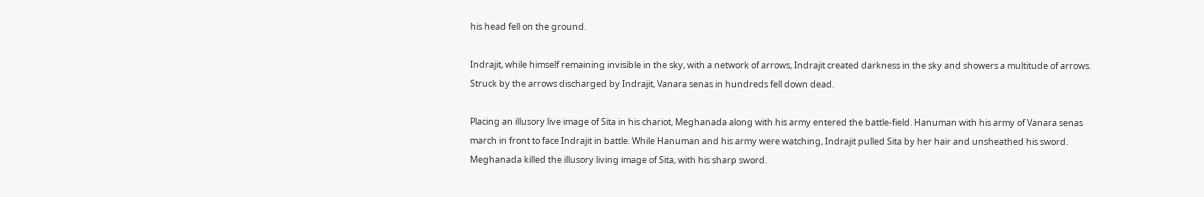his head fell on the ground.

Indrajit, while himself remaining invisible in the sky, with a network of arrows, Indrajit created darkness in the sky and showers a multitude of arrows. Struck by the arrows discharged by Indrajit, Vanara senas in hundreds fell down dead.

Placing an illusory live image of Sita in his chariot, Meghanada along with his army entered the battle-field. Hanuman with his army of Vanara senas march in front to face Indrajit in battle. While Hanuman and his army were watching, Indrajit pulled Sita by her hair and unsheathed his sword. Meghanada killed the illusory living image of Sita, with his sharp sword.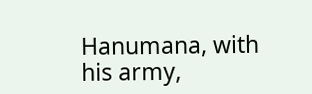Hanumana, with his army,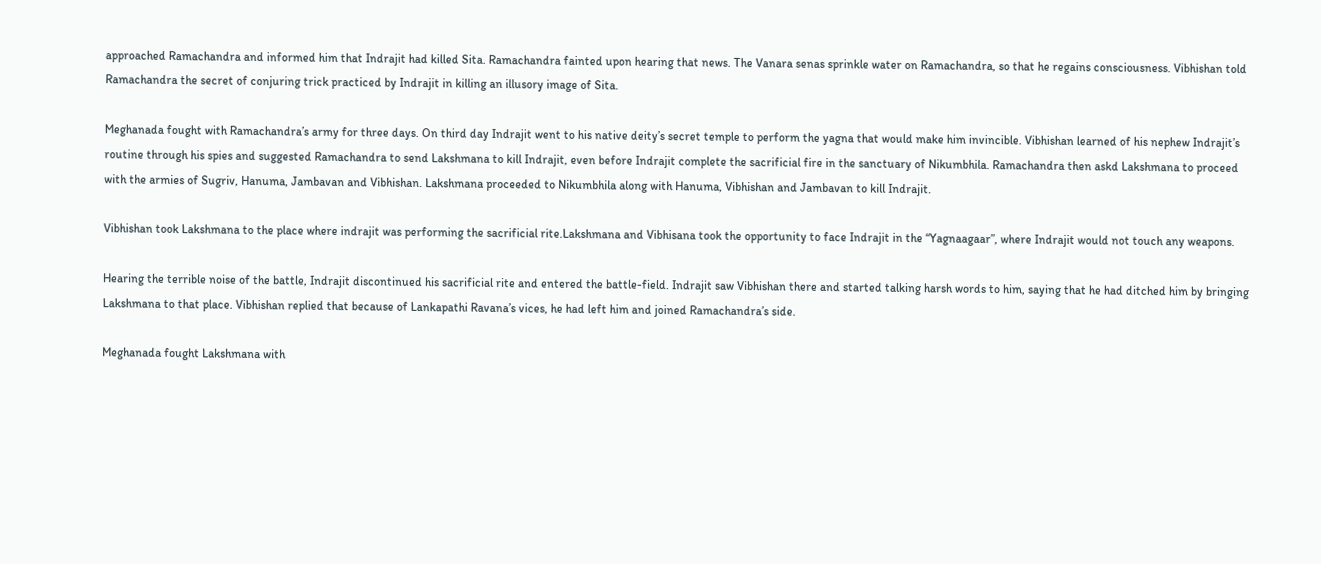approached Ramachandra and informed him that Indrajit had killed Sita. Ramachandra fainted upon hearing that news. The Vanara senas sprinkle water on Ramachandra, so that he regains consciousness. Vibhishan told Ramachandra the secret of conjuring trick practiced by Indrajit in killing an illusory image of Sita.

Meghanada fought with Ramachandra’s army for three days. On third day Indrajit went to his native deity’s secret temple to perform the yagna that would make him invincible. Vibhishan learned of his nephew Indrajit’s routine through his spies and suggested Ramachandra to send Lakshmana to kill Indrajit, even before Indrajit complete the sacrificial fire in the sanctuary of Nikumbhila. Ramachandra then askd Lakshmana to proceed with the armies of Sugriv, Hanuma, Jambavan and Vibhishan. Lakshmana proceeded to Nikumbhila along with Hanuma, Vibhishan and Jambavan to kill Indrajit.

Vibhishan took Lakshmana to the place where indrajit was performing the sacrificial rite.Lakshmana and Vibhisana took the opportunity to face Indrajit in the “Yagnaagaar”, where Indrajit would not touch any weapons.

Hearing the terrible noise of the battle, Indrajit discontinued his sacrificial rite and entered the battle-field. Indrajit saw Vibhishan there and started talking harsh words to him, saying that he had ditched him by bringing Lakshmana to that place. Vibhishan replied that because of Lankapathi Ravana’s vices, he had left him and joined Ramachandra’s side.

Meghanada fought Lakshmana with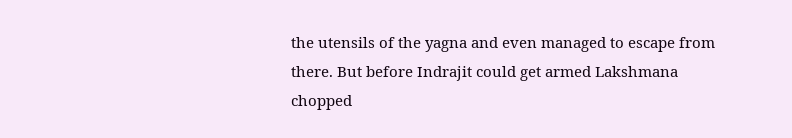the utensils of the yagna and even managed to escape from there. But before Indrajit could get armed Lakshmana chopped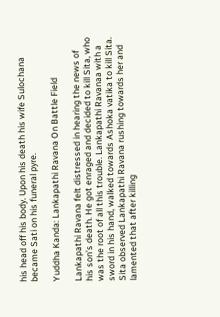his head off his body. Upon his death his wife Sulochana became Sati on his funeral pyre.

Yuddha Kanda: Lankapathi Ravana On Battle Field

Lankapathi Ravana felt distressed in hearing the news of his son’s death. He got enraged and decided to kill Sita, who was the root of all this trouble. Lankapathi Ravanaa with a sword in his hand, walked towards Ashoka vatika to kill Sita. Sita observed Lankapathi Ravana rushing towards her and lamented that after killing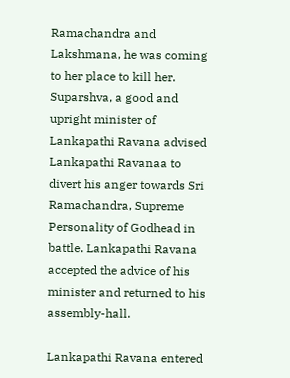Ramachandra and Lakshmana, he was coming to her place to kill her. Suparshva, a good and upright minister of Lankapathi Ravana advised Lankapathi Ravanaa to divert his anger towards Sri Ramachandra, Supreme Personality of Godhead in battle. Lankapathi Ravana accepted the advice of his minister and returned to his assembly-hall.

Lankapathi Ravana entered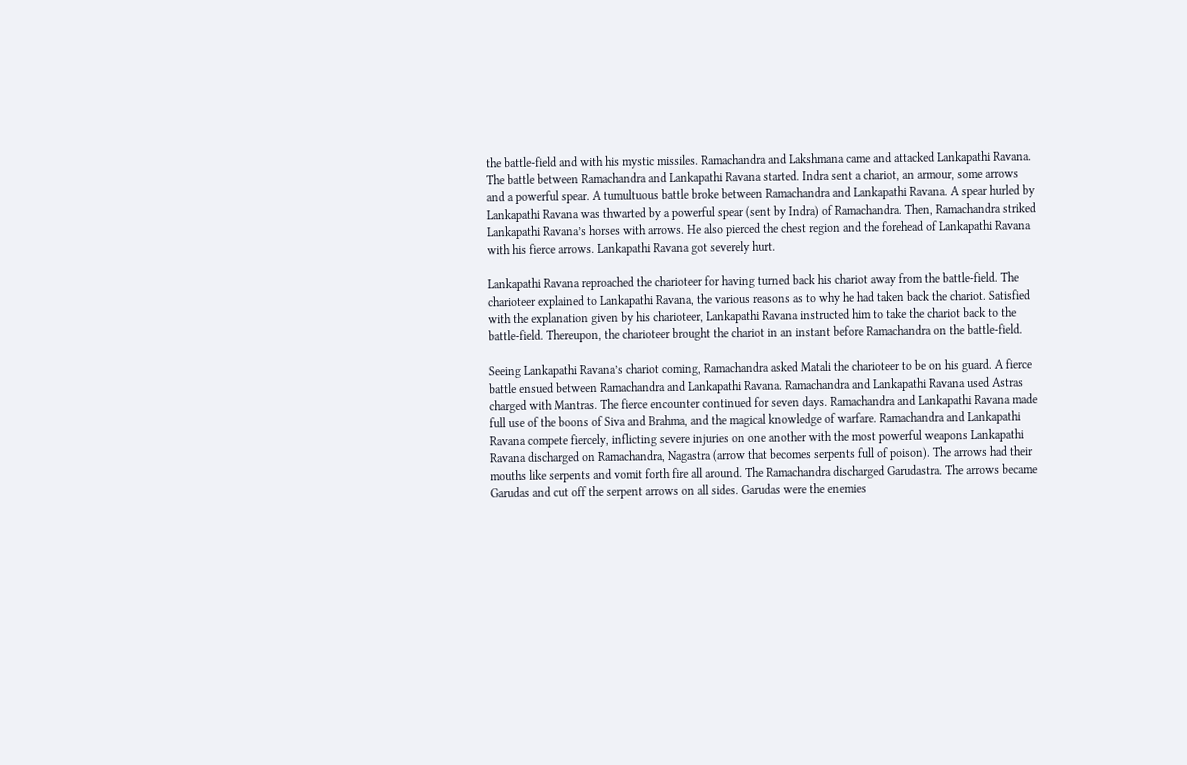the battle-field and with his mystic missiles. Ramachandra and Lakshmana came and attacked Lankapathi Ravana. The battle between Ramachandra and Lankapathi Ravana started. Indra sent a chariot, an armour, some arrows and a powerful spear. A tumultuous battle broke between Ramachandra and Lankapathi Ravana. A spear hurled by Lankapathi Ravana was thwarted by a powerful spear (sent by Indra) of Ramachandra. Then, Ramachandra striked Lankapathi Ravana’s horses with arrows. He also pierced the chest region and the forehead of Lankapathi Ravana with his fierce arrows. Lankapathi Ravana got severely hurt.

Lankapathi Ravana reproached the charioteer for having turned back his chariot away from the battle-field. The charioteer explained to Lankapathi Ravana, the various reasons as to why he had taken back the chariot. Satisfied with the explanation given by his charioteer, Lankapathi Ravana instructed him to take the chariot back to the battle-field. Thereupon, the charioteer brought the chariot in an instant before Ramachandra on the battle-field.

Seeing Lankapathi Ravana’s chariot coming, Ramachandra asked Matali the charioteer to be on his guard. A fierce battle ensued between Ramachandra and Lankapathi Ravana. Ramachandra and Lankapathi Ravana used Astras charged with Mantras. The fierce encounter continued for seven days. Ramachandra and Lankapathi Ravana made full use of the boons of Siva and Brahma, and the magical knowledge of warfare. Ramachandra and Lankapathi Ravana compete fiercely, inflicting severe injuries on one another with the most powerful weapons Lankapathi Ravana discharged on Ramachandra, Nagastra (arrow that becomes serpents full of poison). The arrows had their mouths like serpents and vomit forth fire all around. The Ramachandra discharged Garudastra. The arrows became Garudas and cut off the serpent arrows on all sides. Garudas were the enemies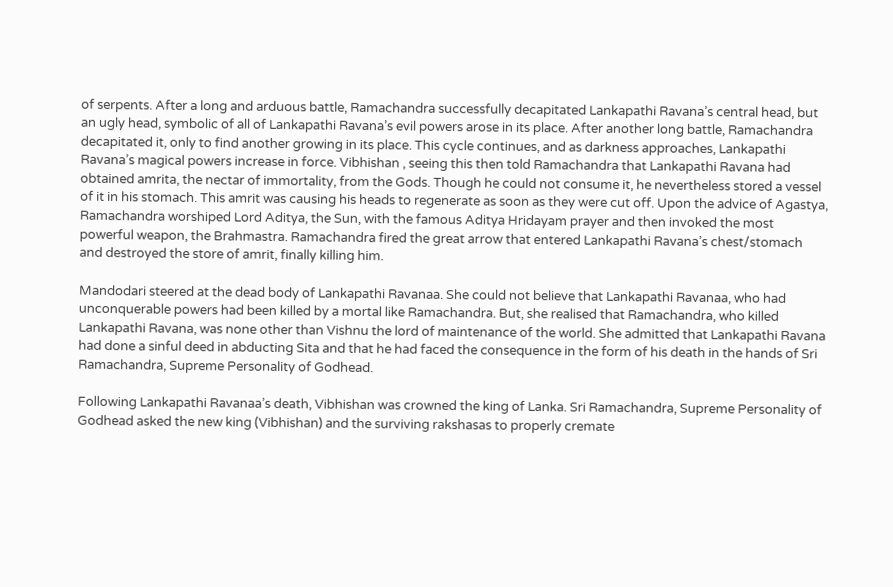of serpents. After a long and arduous battle, Ramachandra successfully decapitated Lankapathi Ravana’s central head, but an ugly head, symbolic of all of Lankapathi Ravana’s evil powers arose in its place. After another long battle, Ramachandra decapitated it, only to find another growing in its place. This cycle continues, and as darkness approaches, Lankapathi Ravana’s magical powers increase in force. Vibhishan , seeing this then told Ramachandra that Lankapathi Ravana had obtained amrita, the nectar of immortality, from the Gods. Though he could not consume it, he nevertheless stored a vessel of it in his stomach. This amrit was causing his heads to regenerate as soon as they were cut off. Upon the advice of Agastya, Ramachandra worshiped Lord Aditya, the Sun, with the famous Aditya Hridayam prayer and then invoked the most powerful weapon, the Brahmastra. Ramachandra fired the great arrow that entered Lankapathi Ravana’s chest/stomach and destroyed the store of amrit, finally killing him.

Mandodari steered at the dead body of Lankapathi Ravanaa. She could not believe that Lankapathi Ravanaa, who had unconquerable powers had been killed by a mortal like Ramachandra. But, she realised that Ramachandra, who killed Lankapathi Ravana, was none other than Vishnu the lord of maintenance of the world. She admitted that Lankapathi Ravana had done a sinful deed in abducting Sita and that he had faced the consequence in the form of his death in the hands of Sri Ramachandra, Supreme Personality of Godhead.

Following Lankapathi Ravanaa’s death, Vibhishan was crowned the king of Lanka. Sri Ramachandra, Supreme Personality of Godhead asked the new king (Vibhishan) and the surviving rakshasas to properly cremate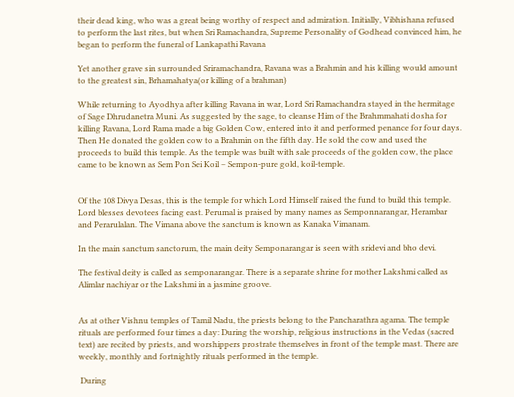their dead king, who was a great being worthy of respect and admiration. Initially, Vibhishana refused to perform the last rites, but when Sri Ramachandra, Supreme Personality of Godhead convinced him, he began to perform the funeral of Lankapathi Ravana

Yet another grave sin surrounded Sriramachandra, Ravana was a Brahmin and his killing would amount to the greatest sin, Brhamahatya(or killing of a brahman)

While returning to Ayodhya after killing Ravana in war, Lord Sri Ramachandra stayed in the hermitage of Sage Dhrudanetra Muni. As suggested by the sage, to cleanse Him of the Brahmmahati dosha for killing Ravana, Lord Rama made a big Golden Cow, entered into it and performed penance for four days. Then He donated the golden cow to a Brahmin on the fifth day. He sold the cow and used the proceeds to build this temple. As the temple was built with sale proceeds of the golden cow, the place came to be known as Sem Pon Sei Koil – Sempon-pure gold, koil-temple.


Of the 108 Divya Desas, this is the temple for which Lord Himself raised the fund to build this temple. Lord blesses devotees facing east. Perumal is praised by many names as Semponnarangar, Herambar and Perarulalan. The Vimana above the sanctum is known as Kanaka Vimanam.

In the main sanctum sanctorum, the main deity Semponarangar is seen with sridevi and bho devi.

The festival deity is called as semponarangar. There is a separate shrine for mother Lakshmi called as Alimlar nachiyar or the Lakshmi in a jasmine groove.


As at other Vishnu temples of Tamil Nadu, the priests belong to the Pancharathra agama. The temple rituals are performed four times a day: During the worship, religious instructions in the Vedas (sacred text) are recited by priests, and worshippers prostrate themselves in front of the temple mast. There are weekly, monthly and fortnightly rituals performed in the temple.

 During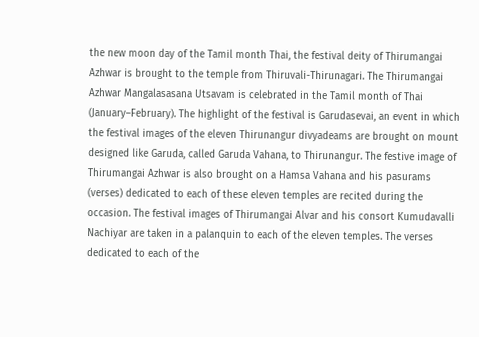the new moon day of the Tamil month Thai, the festival deity of Thirumangai Azhwar is brought to the temple from Thiruvali-Thirunagari. The Thirumangai Azhwar Mangalasasana Utsavam is celebrated in the Tamil month of Thai (January–February). The highlight of the festival is Garudasevai, an event in which the festival images of the eleven Thirunangur divyadeams are brought on mount designed like Garuda, called Garuda Vahana, to Thirunangur. The festive image of Thirumangai Azhwar is also brought on a Hamsa Vahana and his pasurams (verses) dedicated to each of these eleven temples are recited during the occasion. The festival images of Thirumangai Alvar and his consort Kumudavalli Nachiyar are taken in a palanquin to each of the eleven temples. The verses dedicated to each of the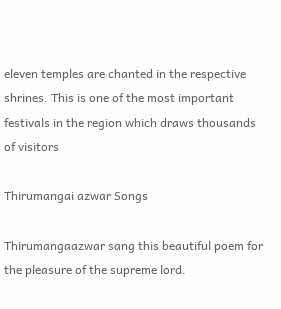eleven temples are chanted in the respective shrines. This is one of the most important festivals in the region which draws thousands of visitors

Thirumangai azwar Songs

Thirumangaazwar sang this beautiful poem for the pleasure of the supreme lord.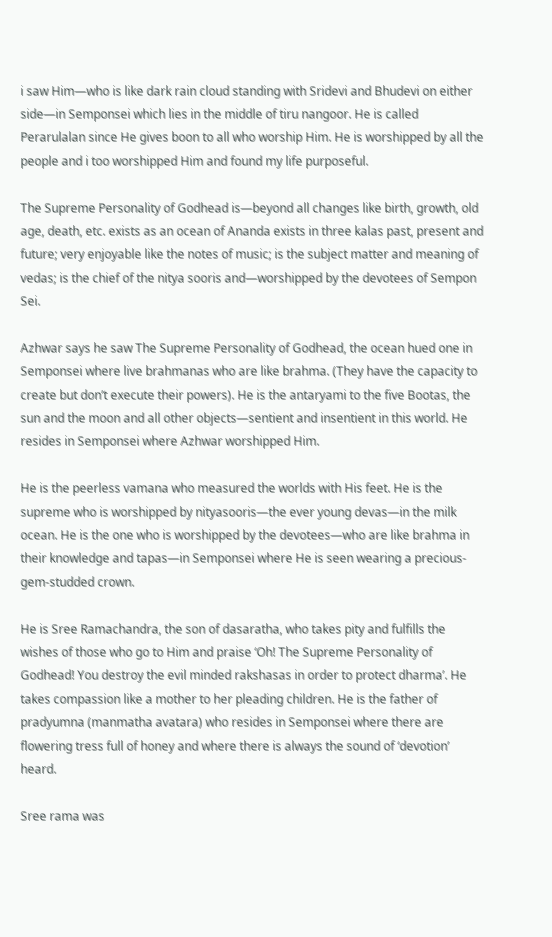i saw Him—who is like dark rain cloud standing with Sridevi and Bhudevi on either side—in Semponsei which lies in the middle of tiru nangoor. He is called Perarulalan since He gives boon to all who worship Him. He is worshipped by all the people and i too worshipped Him and found my life purposeful.

The Supreme Personality of Godhead is—beyond all changes like birth, growth, old age, death, etc. exists as an ocean of Ananda exists in three kalas past, present and future; very enjoyable like the notes of music; is the subject matter and meaning of vedas; is the chief of the nitya sooris and—worshipped by the devotees of Sempon Sei.

Azhwar says he saw The Supreme Personality of Godhead, the ocean hued one in Semponsei where live brahmanas who are like brahma. (They have the capacity to create but don’t execute their powers). He is the antaryami to the five Bootas, the sun and the moon and all other objects—sentient and insentient in this world. He resides in Semponsei where Azhwar worshipped Him.

He is the peerless vamana who measured the worlds with His feet. He is the supreme who is worshipped by nityasooris—the ever young devas—in the milk ocean. He is the one who is worshipped by the devotees—who are like brahma in their knowledge and tapas—in Semponsei where He is seen wearing a precious-gem-studded crown.

He is Sree Ramachandra, the son of dasaratha, who takes pity and fulfills the wishes of those who go to Him and praise ‘Oh! The Supreme Personality of Godhead! You destroy the evil minded rakshasas in order to protect dharma’. He takes compassion like a mother to her pleading children. He is the father of pradyumna (manmatha avatara) who resides in Semponsei where there are flowering tress full of honey and where there is always the sound of ‘devotion’ heard.

Sree rama was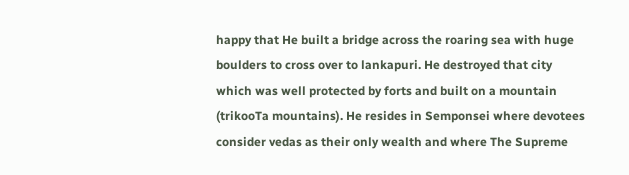happy that He built a bridge across the roaring sea with huge boulders to cross over to lankapuri. He destroyed that city which was well protected by forts and built on a mountain (trikooTa mountains). He resides in Semponsei where devotees consider vedas as their only wealth and where The Supreme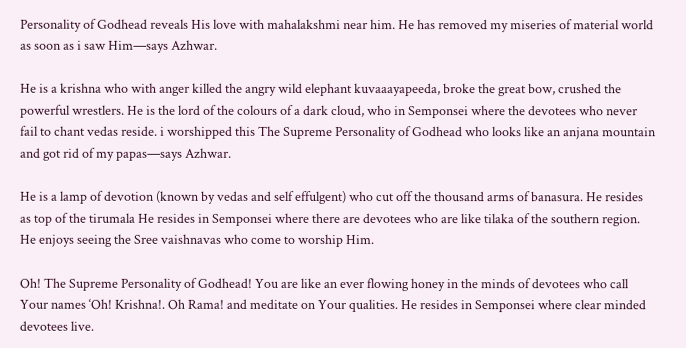Personality of Godhead reveals His love with mahalakshmi near him. He has removed my miseries of material world as soon as i saw Him—says Azhwar.

He is a krishna who with anger killed the angry wild elephant kuvaaayapeeda, broke the great bow, crushed the powerful wrestlers. He is the lord of the colours of a dark cloud, who in Semponsei where the devotees who never fail to chant vedas reside. i worshipped this The Supreme Personality of Godhead who looks like an anjana mountain and got rid of my papas—says Azhwar.

He is a lamp of devotion (known by vedas and self effulgent) who cut off the thousand arms of banasura. He resides as top of the tirumala He resides in Semponsei where there are devotees who are like tilaka of the southern region. He enjoys seeing the Sree vaishnavas who come to worship Him.

Oh! The Supreme Personality of Godhead! You are like an ever flowing honey in the minds of devotees who call Your names ‘Oh! Krishna!. Oh Rama! and meditate on Your qualities. He resides in Semponsei where clear minded devotees live.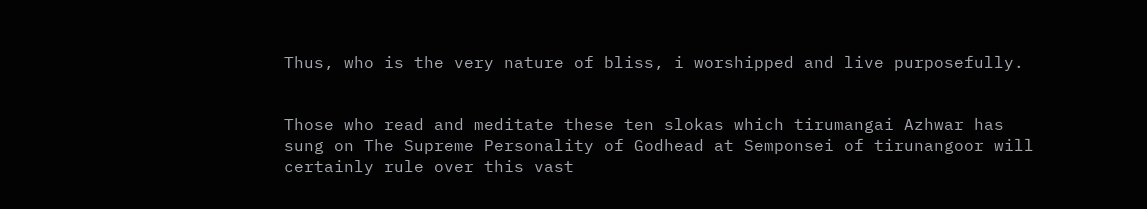Thus, who is the very nature of bliss, i worshipped and live purposefully.


Those who read and meditate these ten slokas which tirumangai Azhwar has sung on The Supreme Personality of Godhead at Semponsei of tirunangoor will certainly rule over this vast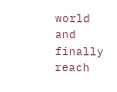world and finally reach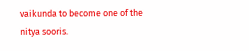vaikunda to become one of the nitya sooris.